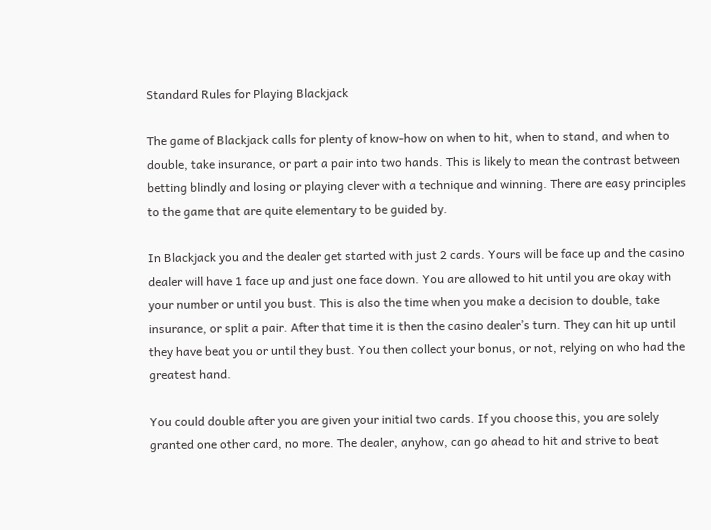Standard Rules for Playing Blackjack

The game of Blackjack calls for plenty of know-how on when to hit, when to stand, and when to double, take insurance, or part a pair into two hands. This is likely to mean the contrast between betting blindly and losing or playing clever with a technique and winning. There are easy principles to the game that are quite elementary to be guided by.

In Blackjack you and the dealer get started with just 2 cards. Yours will be face up and the casino dealer will have 1 face up and just one face down. You are allowed to hit until you are okay with your number or until you bust. This is also the time when you make a decision to double, take insurance, or split a pair. After that time it is then the casino dealer’s turn. They can hit up until they have beat you or until they bust. You then collect your bonus, or not, relying on who had the greatest hand.

You could double after you are given your initial two cards. If you choose this, you are solely granted one other card, no more. The dealer, anyhow, can go ahead to hit and strive to beat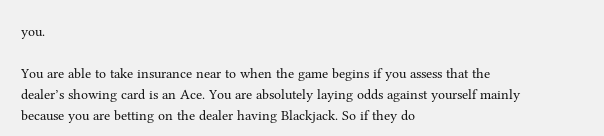you.

You are able to take insurance near to when the game begins if you assess that the dealer’s showing card is an Ace. You are absolutely laying odds against yourself mainly because you are betting on the dealer having Blackjack. So if they do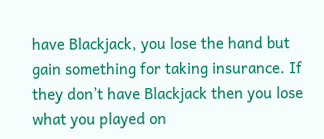have Blackjack, you lose the hand but gain something for taking insurance. If they don’t have Blackjack then you lose what you played on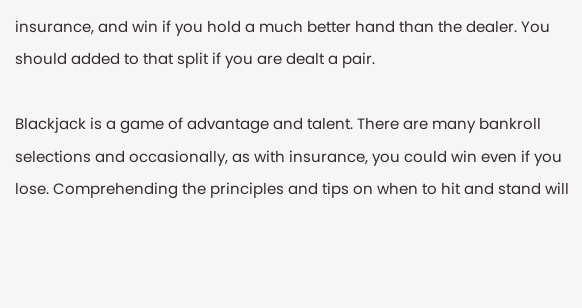insurance, and win if you hold a much better hand than the dealer. You should added to that split if you are dealt a pair.

Blackjack is a game of advantage and talent. There are many bankroll selections and occasionally, as with insurance, you could win even if you lose. Comprehending the principles and tips on when to hit and stand will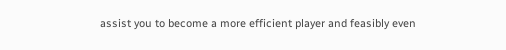assist you to become a more efficient player and feasibly even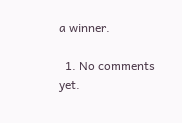a winner.

  1. No comments yet.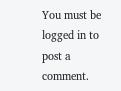You must be logged in to post a comment.